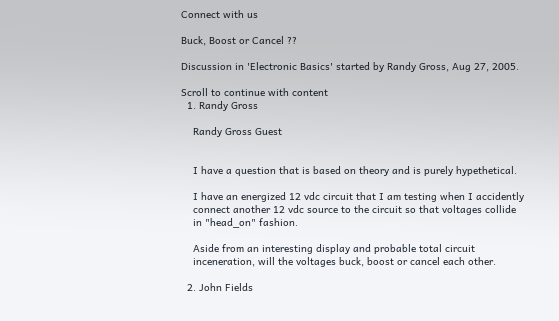Connect with us

Buck, Boost or Cancel ??

Discussion in 'Electronic Basics' started by Randy Gross, Aug 27, 2005.

Scroll to continue with content
  1. Randy Gross

    Randy Gross Guest


    I have a question that is based on theory and is purely hypethetical.

    I have an energized 12 vdc circuit that I am testing when I accidently
    connect another 12 vdc source to the circuit so that voltages collide
    in "head_on" fashion.

    Aside from an interesting display and probable total circuit
    inceneration, will the voltages buck, boost or cancel each other.

  2. John Fields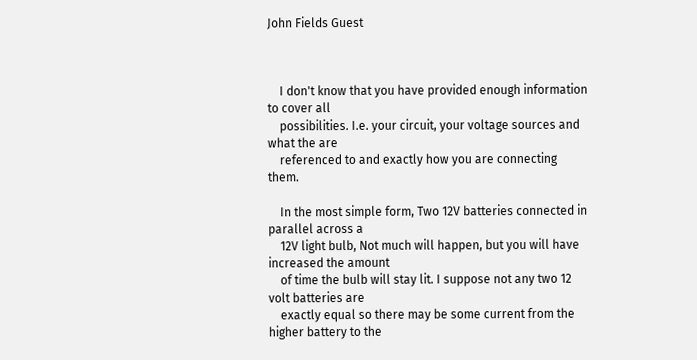John Fields Guest



    I don't know that you have provided enough information to cover all
    possibilities. I.e. your circuit, your voltage sources and what the are
    referenced to and exactly how you are connecting them.

    In the most simple form, Two 12V batteries connected in parallel across a
    12V light bulb, Not much will happen, but you will have increased the amount
    of time the bulb will stay lit. I suppose not any two 12 volt batteries are
    exactly equal so there may be some current from the higher battery to the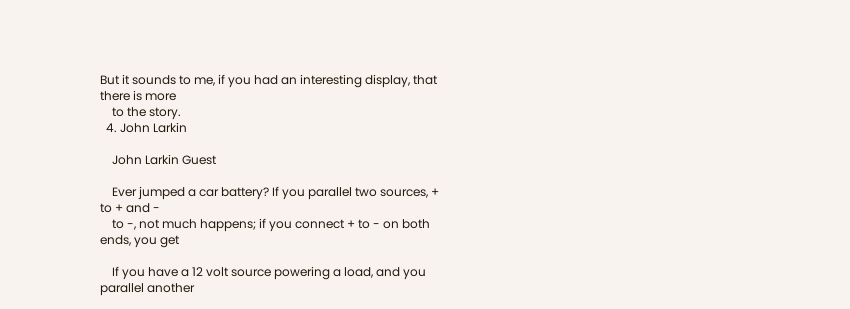But it sounds to me, if you had an interesting display, that there is more
    to the story.
  4. John Larkin

    John Larkin Guest

    Ever jumped a car battery? If you parallel two sources, + to + and -
    to -, not much happens; if you connect + to - on both ends, you get

    If you have a 12 volt source powering a load, and you parallel another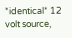*identical* 12 volt source,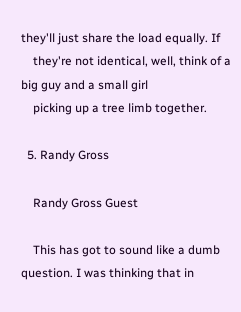they'll just share the load equally. If
    they're not identical, well, think of a big guy and a small girl
    picking up a tree limb together.

  5. Randy Gross

    Randy Gross Guest

    This has got to sound like a dumb question. I was thinking that in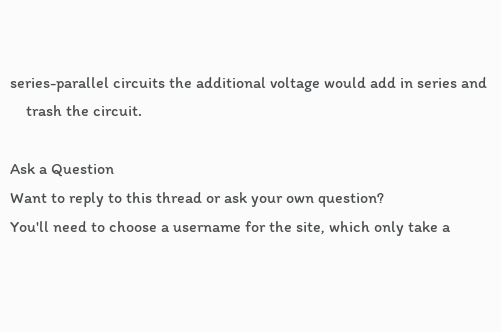series-parallel circuits the additional voltage would add in series and
    trash the circuit.

Ask a Question
Want to reply to this thread or ask your own question?
You'll need to choose a username for the site, which only take a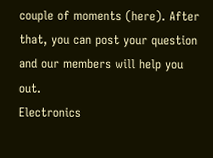couple of moments (here). After that, you can post your question and our members will help you out.
Electronics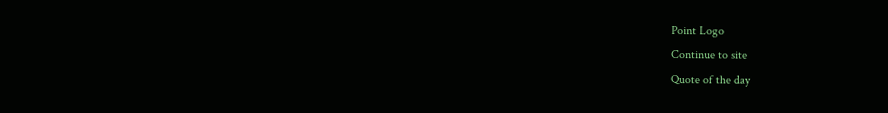Point Logo
Continue to site
Quote of the day